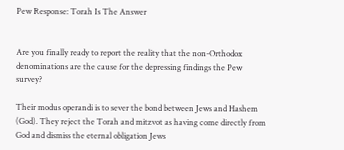Pew Response: Torah Is The Answer


Are you finally ready to report the reality that the non-Orthodox denominations are the cause for the depressing findings the Pew survey?

Their modus operandi is to sever the bond between Jews and Hashem (God). They reject the Torah and mitzvot as having come directly from God and dismiss the eternal obligation Jews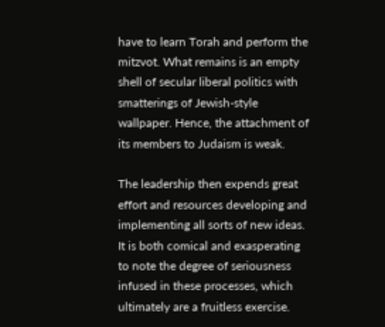have to learn Torah and perform the mitzvot. What remains is an empty shell of secular liberal politics with smatterings of Jewish-style wallpaper. Hence, the attachment of its members to Judaism is weak.

The leadership then expends great effort and resources developing and implementing all sorts of new ideas. It is both comical and exasperating to note the degree of seriousness infused in these processes, which ultimately are a fruitless exercise.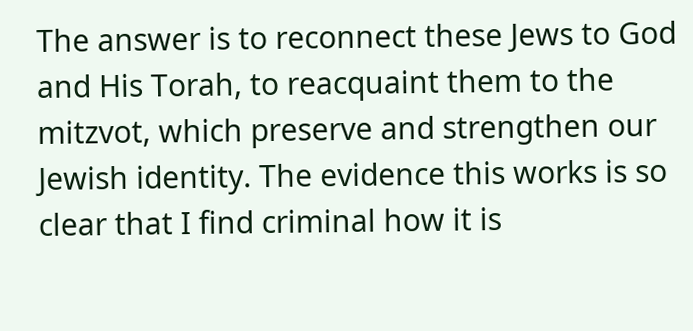The answer is to reconnect these Jews to God and His Torah, to reacquaint them to the mitzvot, which preserve and strengthen our Jewish identity. The evidence this works is so clear that I find criminal how it is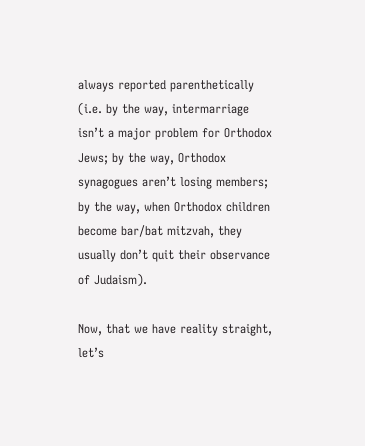always reported parenthetically (i.e. by the way, intermarriage isn’t a major problem for Orthodox Jews; by the way, Orthodox synagogues aren’t losing members; by the way, when Orthodox children become bar/bat mitzvah, they usually don’t quit their observance of Judaism).

Now, that we have reality straight, let’s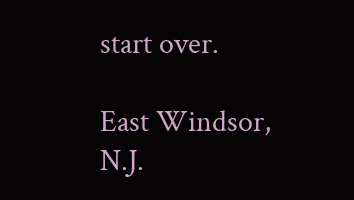start over.

East Windsor, N.J.